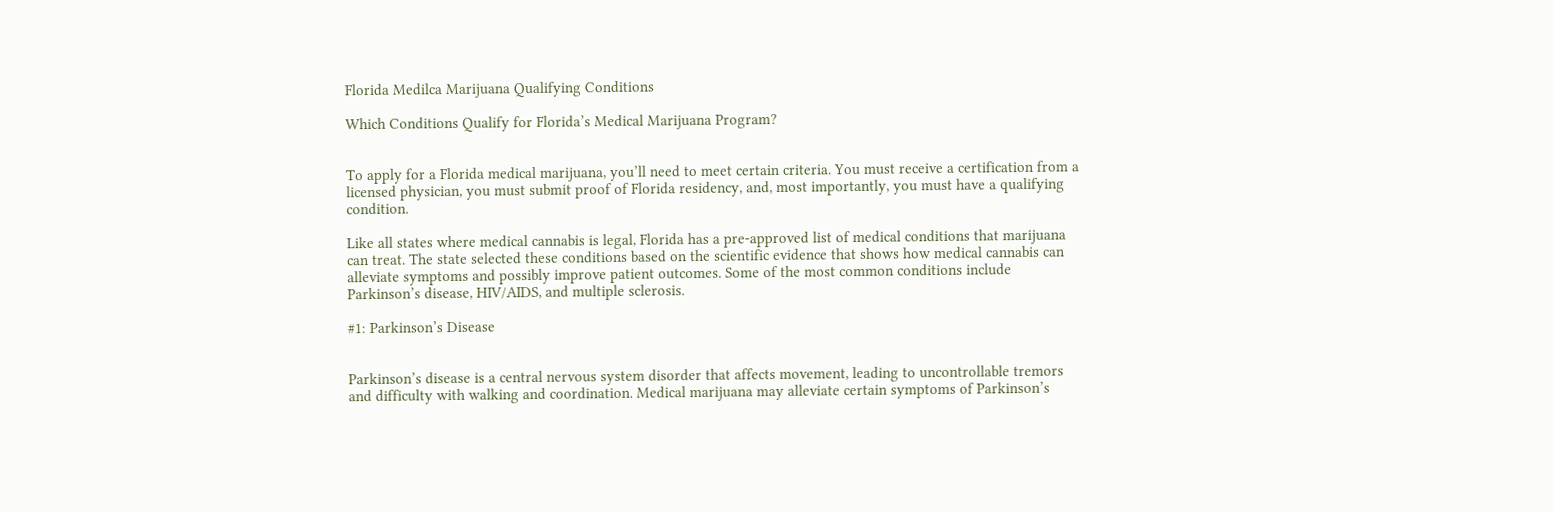Florida Medilca Marijuana Qualifying Conditions

Which Conditions Qualify for Florida’s Medical Marijuana Program?


To apply for a Florida medical marijuana, you’ll need to meet certain criteria. You must receive a certification from a licensed physician, you must submit proof of Florida residency, and, most importantly, you must have a qualifying condition.

Like all states where medical cannabis is legal, Florida has a pre-approved list of medical conditions that marijuana can treat. The state selected these conditions based on the scientific evidence that shows how medical cannabis can alleviate symptoms and possibly improve patient outcomes. Some of the most common conditions include Parkinson’s disease, HIV/AIDS, and multiple sclerosis.

#1: Parkinson’s Disease


Parkinson’s disease is a central nervous system disorder that affects movement, leading to uncontrollable tremors and difficulty with walking and coordination. Medical marijuana may alleviate certain symptoms of Parkinson’s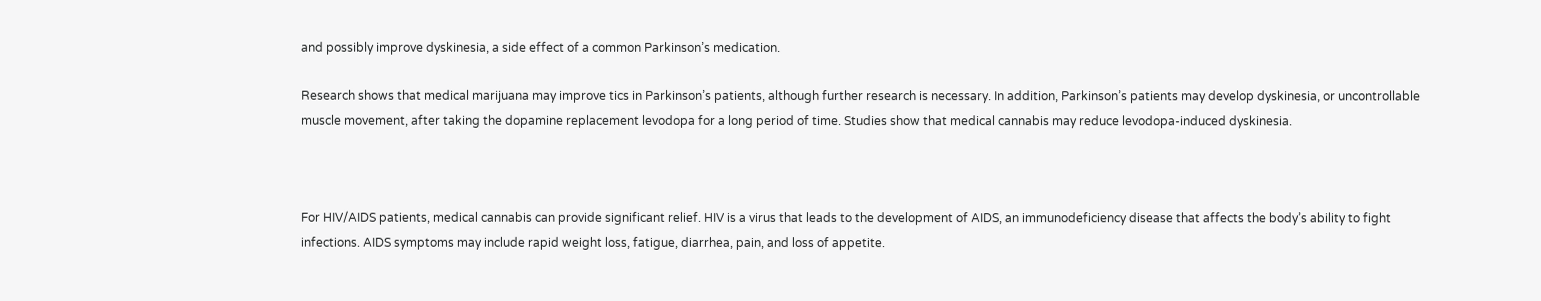and possibly improve dyskinesia, a side effect of a common Parkinson’s medication.

Research shows that medical marijuana may improve tics in Parkinson’s patients, although further research is necessary. In addition, Parkinson’s patients may develop dyskinesia, or uncontrollable muscle movement, after taking the dopamine replacement levodopa for a long period of time. Studies show that medical cannabis may reduce levodopa-induced dyskinesia.



For HIV/AIDS patients, medical cannabis can provide significant relief. HIV is a virus that leads to the development of AIDS, an immunodeficiency disease that affects the body’s ability to fight infections. AIDS symptoms may include rapid weight loss, fatigue, diarrhea, pain, and loss of appetite.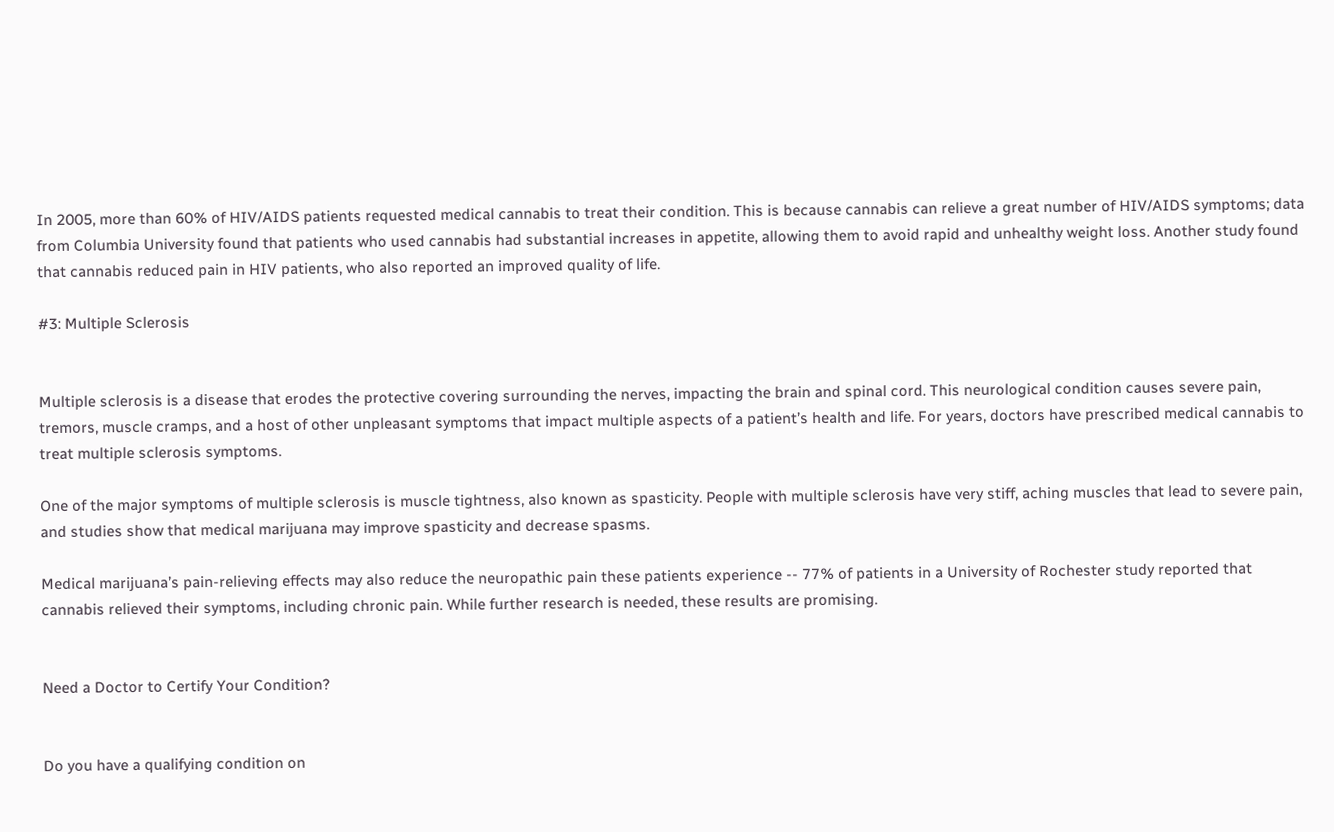In 2005, more than 60% of HIV/AIDS patients requested medical cannabis to treat their condition. This is because cannabis can relieve a great number of HIV/AIDS symptoms; data from Columbia University found that patients who used cannabis had substantial increases in appetite, allowing them to avoid rapid and unhealthy weight loss. Another study found that cannabis reduced pain in HIV patients, who also reported an improved quality of life.

#3: Multiple Sclerosis


Multiple sclerosis is a disease that erodes the protective covering surrounding the nerves, impacting the brain and spinal cord. This neurological condition causes severe pain, tremors, muscle cramps, and a host of other unpleasant symptoms that impact multiple aspects of a patient’s health and life. For years, doctors have prescribed medical cannabis to treat multiple sclerosis symptoms.

One of the major symptoms of multiple sclerosis is muscle tightness, also known as spasticity. People with multiple sclerosis have very stiff, aching muscles that lead to severe pain, and studies show that medical marijuana may improve spasticity and decrease spasms.

Medical marijuana’s pain-relieving effects may also reduce the neuropathic pain these patients experience -- 77% of patients in a University of Rochester study reported that cannabis relieved their symptoms, including chronic pain. While further research is needed, these results are promising.


Need a Doctor to Certify Your Condition?


Do you have a qualifying condition on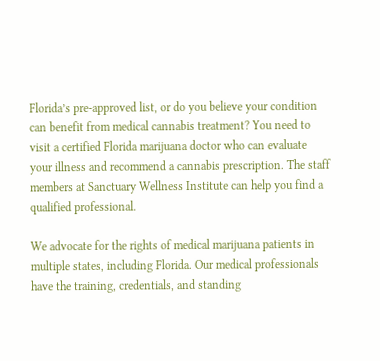Florida’s pre-approved list, or do you believe your condition can benefit from medical cannabis treatment? You need to visit a certified Florida marijuana doctor who can evaluate your illness and recommend a cannabis prescription. The staff members at Sanctuary Wellness Institute can help you find a qualified professional.

We advocate for the rights of medical marijuana patients in multiple states, including Florida. Our medical professionals have the training, credentials, and standing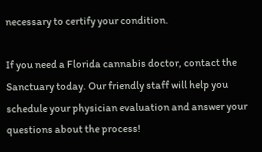necessary to certify your condition.

If you need a Florida cannabis doctor, contact the Sanctuary today. Our friendly staff will help you schedule your physician evaluation and answer your questions about the process!